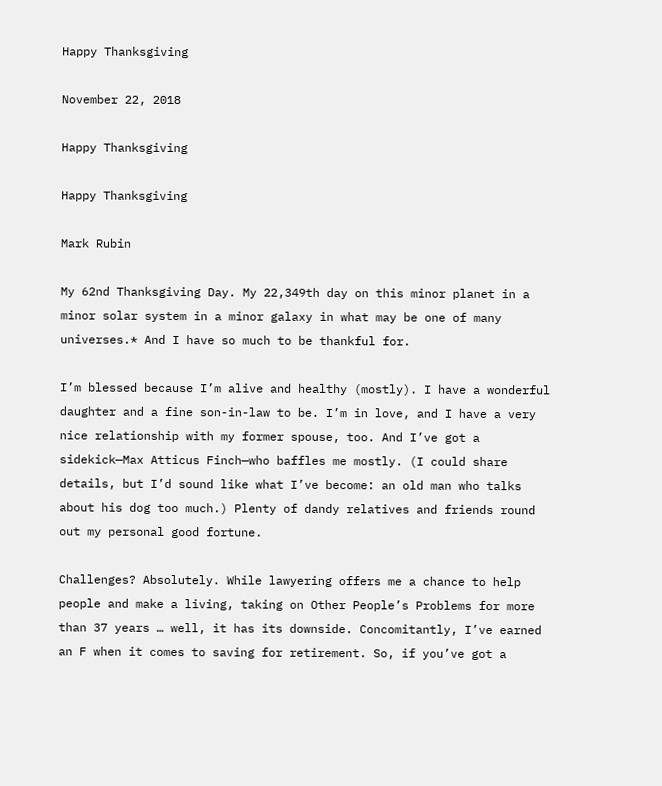Happy Thanksgiving

November 22, 2018

Happy Thanksgiving

Happy Thanksgiving

Mark Rubin

My 62nd Thanksgiving Day. My 22,349th day on this minor planet in a minor solar system in a minor galaxy in what may be one of many universes.* And I have so much to be thankful for.

I’m blessed because I’m alive and healthy (mostly). I have a wonderful daughter and a fine son-in-law to be. I’m in love, and I have a very nice relationship with my former spouse, too. And I’ve got a sidekick—Max Atticus Finch—who baffles me mostly. (I could share details, but I’d sound like what I’ve become: an old man who talks about his dog too much.) Plenty of dandy relatives and friends round out my personal good fortune.

Challenges? Absolutely. While lawyering offers me a chance to help people and make a living, taking on Other People’s Problems for more than 37 years … well, it has its downside. Concomitantly, I’ve earned an F when it comes to saving for retirement. So, if you’ve got a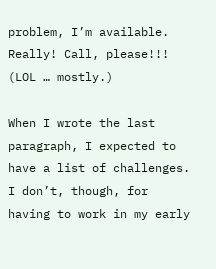problem, I’m available. Really! Call, please!!! (LOL … mostly.)

When I wrote the last paragraph, I expected to have a list of challenges. I don’t, though, for having to work in my early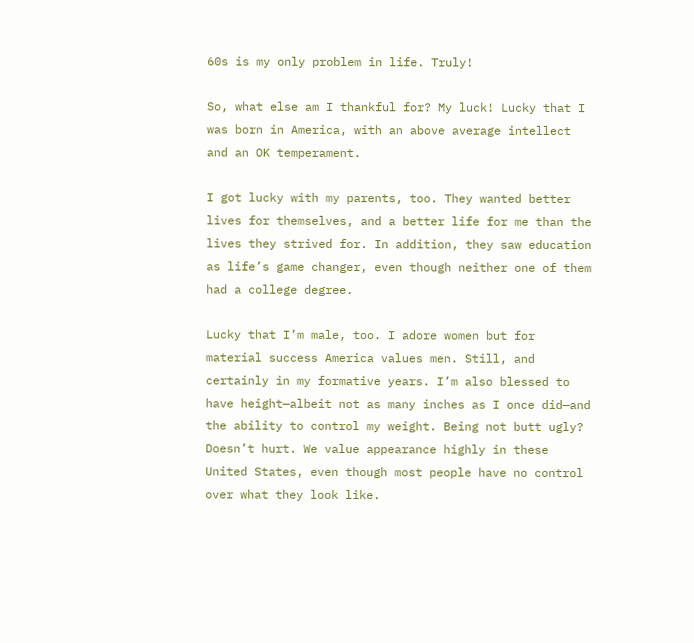60s is my only problem in life. Truly!

So, what else am I thankful for? My luck! Lucky that I was born in America, with an above average intellect and an OK temperament.

I got lucky with my parents, too. They wanted better lives for themselves, and a better life for me than the lives they strived for. In addition, they saw education as life’s game changer, even though neither one of them had a college degree.

Lucky that I’m male, too. I adore women but for material success America values men. Still, and certainly in my formative years. I’m also blessed to have height—albeit not as many inches as I once did—and the ability to control my weight. Being not butt ugly? Doesn’t hurt. We value appearance highly in these United States, even though most people have no control over what they look like.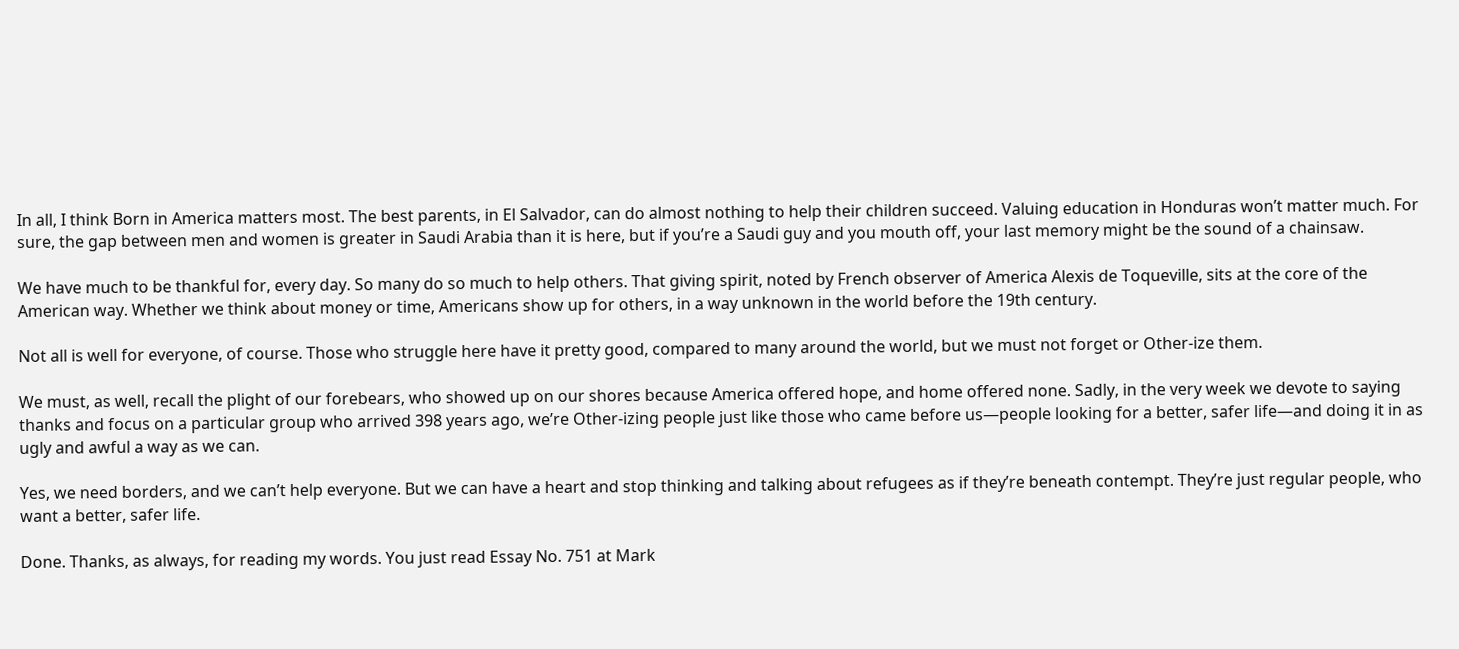In all, I think Born in America matters most. The best parents, in El Salvador, can do almost nothing to help their children succeed. Valuing education in Honduras won’t matter much. For sure, the gap between men and women is greater in Saudi Arabia than it is here, but if you’re a Saudi guy and you mouth off, your last memory might be the sound of a chainsaw.

We have much to be thankful for, every day. So many do so much to help others. That giving spirit, noted by French observer of America Alexis de Toqueville, sits at the core of the American way. Whether we think about money or time, Americans show up for others, in a way unknown in the world before the 19th century.

Not all is well for everyone, of course. Those who struggle here have it pretty good, compared to many around the world, but we must not forget or Other-ize them.

We must, as well, recall the plight of our forebears, who showed up on our shores because America offered hope, and home offered none. Sadly, in the very week we devote to saying thanks and focus on a particular group who arrived 398 years ago, we’re Other-izing people just like those who came before us—people looking for a better, safer life—and doing it in as ugly and awful a way as we can.

Yes, we need borders, and we can’t help everyone. But we can have a heart and stop thinking and talking about refugees as if they’re beneath contempt. They’re just regular people, who want a better, safer life.

Done. Thanks, as always, for reading my words. You just read Essay No. 751 at Mark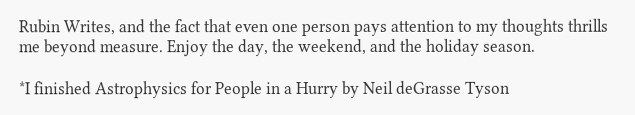Rubin Writes, and the fact that even one person pays attention to my thoughts thrills me beyond measure. Enjoy the day, the weekend, and the holiday season.

*I finished Astrophysics for People in a Hurry by Neil deGrasse Tyson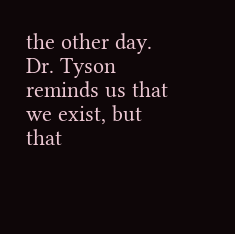the other day. Dr. Tyson reminds us that we exist, but that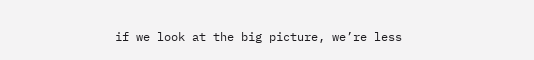if we look at the big picture, we’re less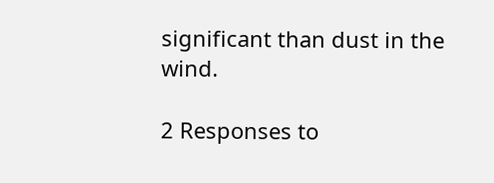significant than dust in the wind.

2 Responses to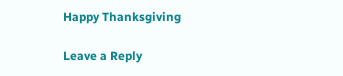Happy Thanksgiving

Leave a Reply